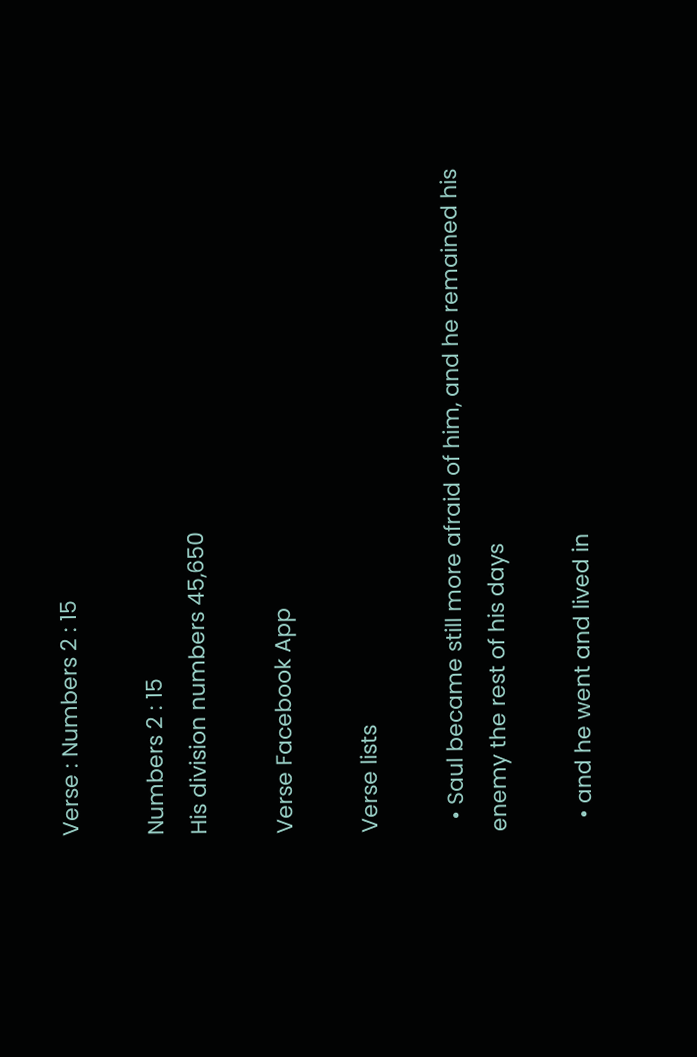Verse : Numbers 2 : 15

Numbers 2 : 15
His division numbers 45,650

Verse Facebook App

Verse lists

  • Saul became still more afraid of him, and he remained his enemy the rest of his days

  • and he went and lived in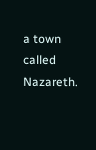a town called Nazareth.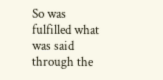So was fulfilled what was said through the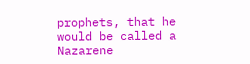prophets, that he would be called a Nazarene